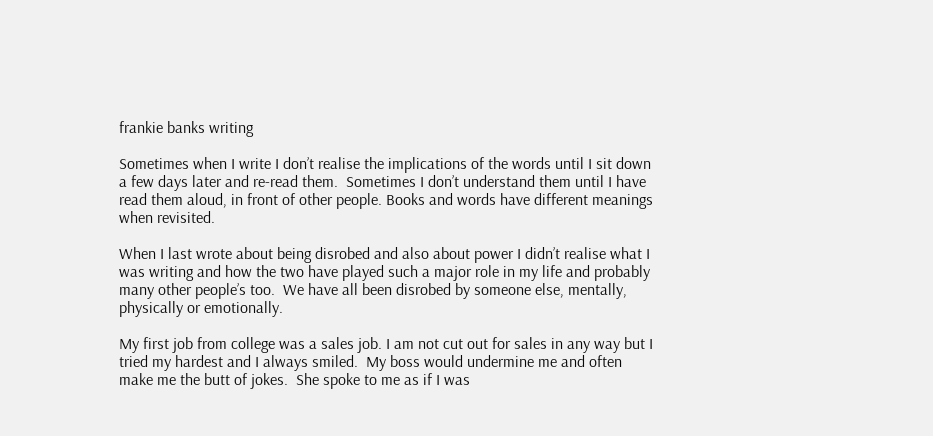frankie banks writing

Sometimes when I write I don’t realise the implications of the words until I sit down a few days later and re-read them.  Sometimes I don’t understand them until I have read them aloud, in front of other people. Books and words have different meanings when revisited.

When I last wrote about being disrobed and also about power I didn’t realise what I was writing and how the two have played such a major role in my life and probably many other people’s too.  We have all been disrobed by someone else, mentally, physically or emotionally.

My first job from college was a sales job. I am not cut out for sales in any way but I tried my hardest and I always smiled.  My boss would undermine me and often make me the butt of jokes.  She spoke to me as if I was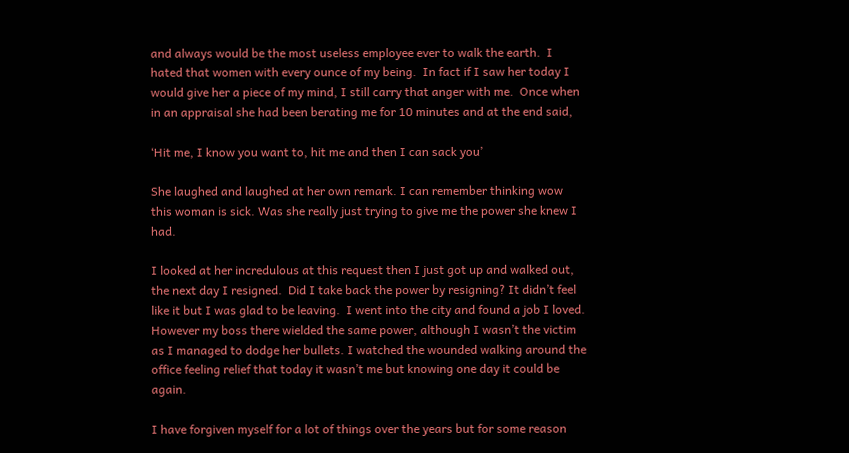and always would be the most useless employee ever to walk the earth.  I hated that women with every ounce of my being.  In fact if I saw her today I would give her a piece of my mind, I still carry that anger with me.  Once when in an appraisal she had been berating me for 10 minutes and at the end said,

‘Hit me, I know you want to, hit me and then I can sack you’

She laughed and laughed at her own remark. I can remember thinking wow this woman is sick. Was she really just trying to give me the power she knew I had.

I looked at her incredulous at this request then I just got up and walked out, the next day I resigned.  Did I take back the power by resigning? It didn’t feel like it but I was glad to be leaving.  I went into the city and found a job I loved.  However my boss there wielded the same power, although I wasn’t the victim as I managed to dodge her bullets. I watched the wounded walking around the office feeling relief that today it wasn’t me but knowing one day it could be again.

I have forgiven myself for a lot of things over the years but for some reason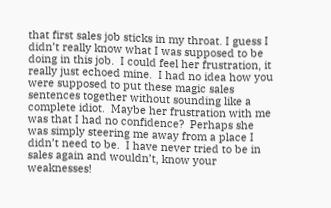that first sales job sticks in my throat. I guess I didn’t really know what I was supposed to be doing in this job.  I could feel her frustration, it really just echoed mine.  I had no idea how you were supposed to put these magic sales sentences together without sounding like a complete idiot.  Maybe her frustration with me was that I had no confidence?  Perhaps she was simply steering me away from a place I didn’t need to be.  I have never tried to be in sales again and wouldn’t, know your weaknesses!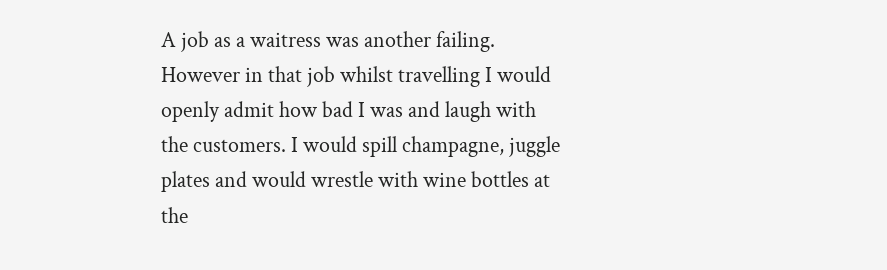A job as a waitress was another failing.  However in that job whilst travelling I would openly admit how bad I was and laugh with the customers. I would spill champagne, juggle plates and would wrestle with wine bottles at the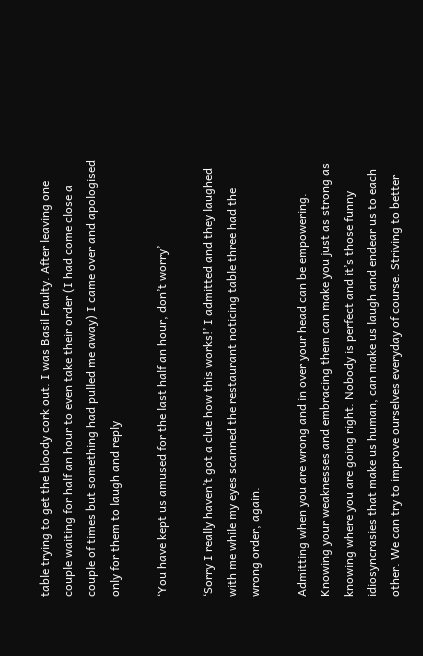table trying to get the bloody cork out. I was Basil Faulty. After leaving one couple waiting for half an hour to even take their order (I had come close a couple of times but something had pulled me away) I came over and apologised only for them to laugh and reply

‘You have kept us amused for the last half an hour, don’t worry’

‘Sorry I really haven’t got a clue how this works!’ I admitted and they laughed with me while my eyes scanned the restaurant noticing table three had the wrong order, again.

Admitting when you are wrong and in over your head can be empowering. Knowing your weaknesses and embracing them can make you just as strong as knowing where you are going right. Nobody is perfect and it’s those funny idiosyncrasies that make us human, can make us laugh and endear us to each other. We can try to improve ourselves everyday of course. Striving to better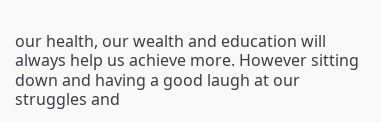our health, our wealth and education will always help us achieve more. However sitting down and having a good laugh at our struggles and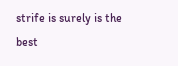strife is surely is the best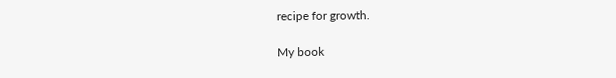recipe for growth.

My book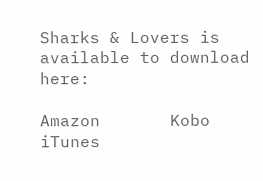Sharks & Lovers is available to download here:

Amazon       Kobo       iTunes